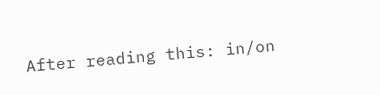After reading this: in/on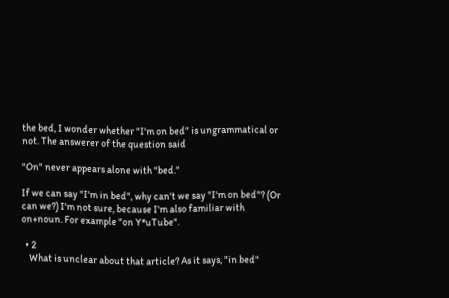the bed, I wonder whether "I'm on bed" is ungrammatical or not. The answerer of the question said

"On" never appears alone with "bed."

If we can say "I'm in bed", why can't we say "I'm on bed"? (Or can we?) I'm not sure, because I'm also familiar with on+noun. For example "on Y*uTube".

  • 2
    What is unclear about that article? As it says, "in bed"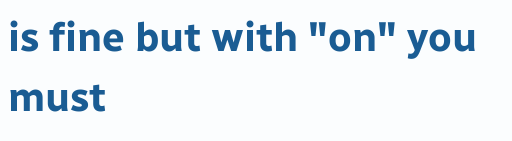is fine but with "on" you must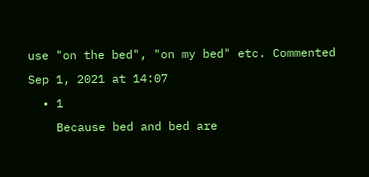use "on the bed", "on my bed" etc. Commented Sep 1, 2021 at 14:07
  • 1
    Because bed and bed are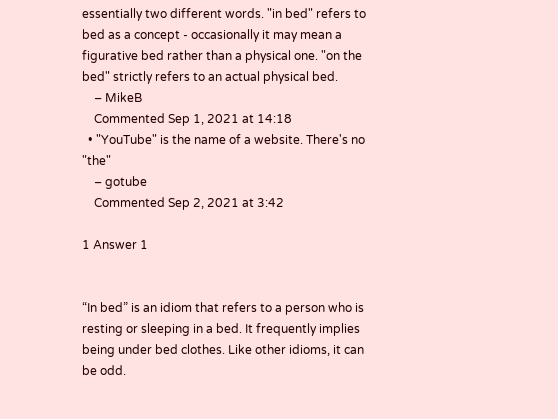essentially two different words. "in bed" refers to bed as a concept - occasionally it may mean a figurative bed rather than a physical one. "on the bed" strictly refers to an actual physical bed.
    – MikeB
    Commented Sep 1, 2021 at 14:18
  • "YouTube" is the name of a website. There's no "the"
    – gotube
    Commented Sep 2, 2021 at 3:42

1 Answer 1


“In bed” is an idiom that refers to a person who is resting or sleeping in a bed. It frequently implies being under bed clothes. Like other idioms, it can be odd.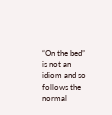“On the bed” is not an idiom and so follows the normal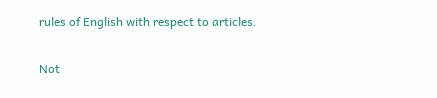rules of English with respect to articles.

Not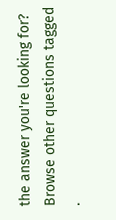the answer you're looking for? Browse other questions tagged .